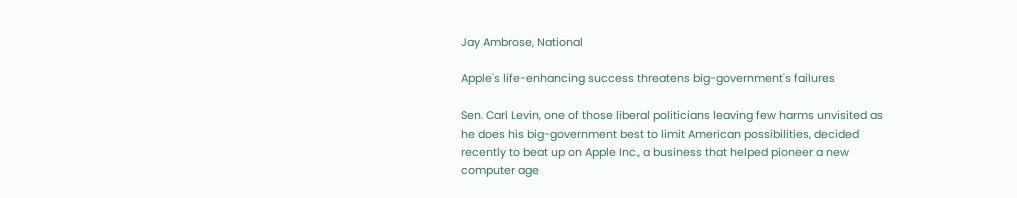Jay Ambrose, National

Apple's life-enhancing success threatens big-government's failures

Sen. Carl Levin, one of those liberal politicians leaving few harms unvisited as he does his big-government best to limit American possibilities, decided recently to beat up on Apple Inc., a business that helped pioneer a new computer age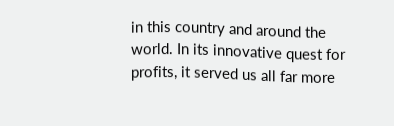in this country and around the world. In its innovative quest for profits, it served us all far more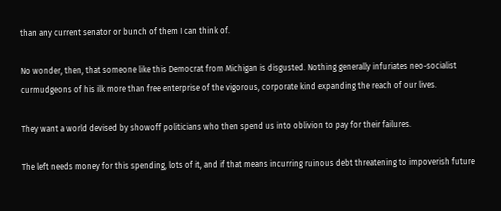than any current senator or bunch of them I can think of.

No wonder, then, that someone like this Democrat from Michigan is disgusted. Nothing generally infuriates neo-socialist curmudgeons of his ilk more than free enterprise of the vigorous, corporate kind expanding the reach of our lives.

They want a world devised by showoff politicians who then spend us into oblivion to pay for their failures.

The left needs money for this spending, lots of it, and if that means incurring ruinous debt threatening to impoverish future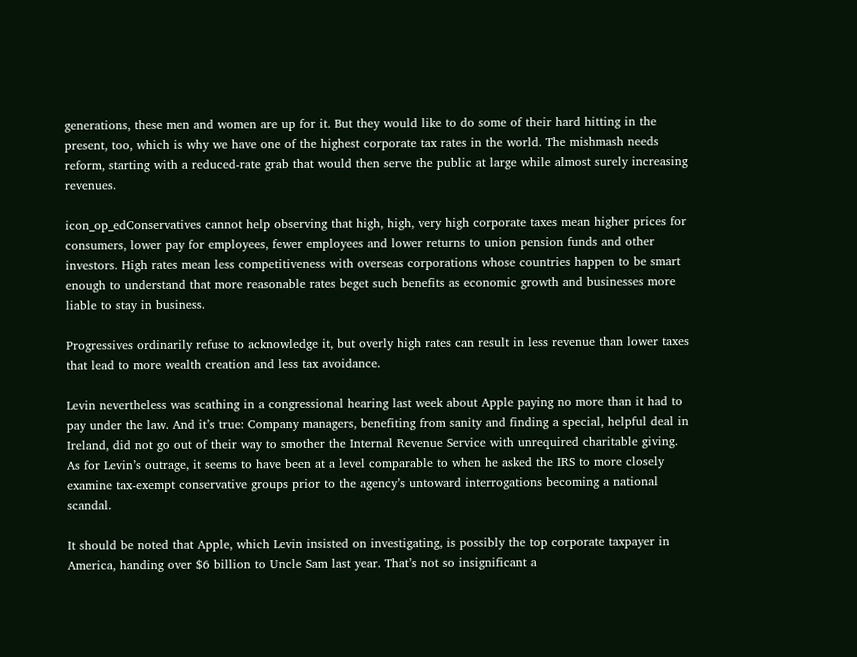generations, these men and women are up for it. But they would like to do some of their hard hitting in the present, too, which is why we have one of the highest corporate tax rates in the world. The mishmash needs reform, starting with a reduced-rate grab that would then serve the public at large while almost surely increasing revenues.

icon_op_edConservatives cannot help observing that high, high, very high corporate taxes mean higher prices for consumers, lower pay for employees, fewer employees and lower returns to union pension funds and other investors. High rates mean less competitiveness with overseas corporations whose countries happen to be smart enough to understand that more reasonable rates beget such benefits as economic growth and businesses more liable to stay in business.

Progressives ordinarily refuse to acknowledge it, but overly high rates can result in less revenue than lower taxes that lead to more wealth creation and less tax avoidance.

Levin nevertheless was scathing in a congressional hearing last week about Apple paying no more than it had to pay under the law. And it’s true: Company managers, benefiting from sanity and finding a special, helpful deal in Ireland, did not go out of their way to smother the Internal Revenue Service with unrequired charitable giving. As for Levin’s outrage, it seems to have been at a level comparable to when he asked the IRS to more closely examine tax-exempt conservative groups prior to the agency’s untoward interrogations becoming a national scandal.

It should be noted that Apple, which Levin insisted on investigating, is possibly the top corporate taxpayer in America, handing over $6 billion to Uncle Sam last year. That’s not so insignificant a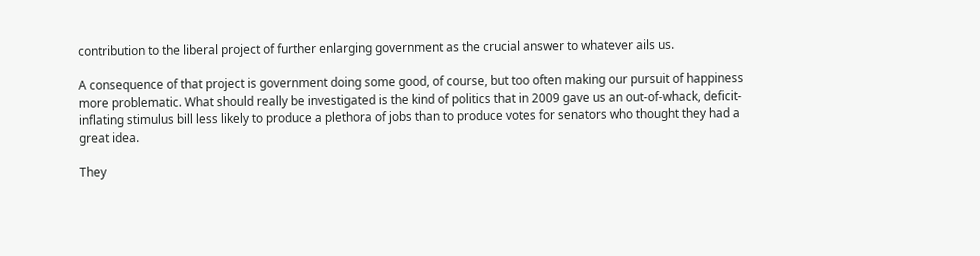contribution to the liberal project of further enlarging government as the crucial answer to whatever ails us.

A consequence of that project is government doing some good, of course, but too often making our pursuit of happiness more problematic. What should really be investigated is the kind of politics that in 2009 gave us an out-of-whack, deficit-inflating stimulus bill less likely to produce a plethora of jobs than to produce votes for senators who thought they had a great idea.

They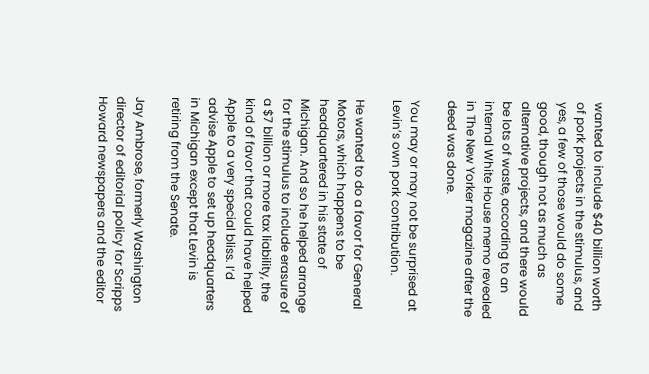wanted to include $40 billion worth of pork projects in the stimulus, and yes, a few of those would do some good, though not as much as alternative projects, and there would be lots of waste, according to an internal White House memo revealed in The New Yorker magazine after the deed was done.

You may or may not be surprised at Levin’s own pork contribution.

He wanted to do a favor for General Motors, which happens to be headquartered in his state of Michigan. And so he helped arrange for the stimulus to include erasure of a $7 billion or more tax liability, the kind of favor that could have helped Apple to a very special bliss. I’d advise Apple to set up headquarters in Michigan except that Levin is retiring from the Senate.

Jay Ambrose, formerly Washington director of editorial policy for Scripps Howard newspapers and the editor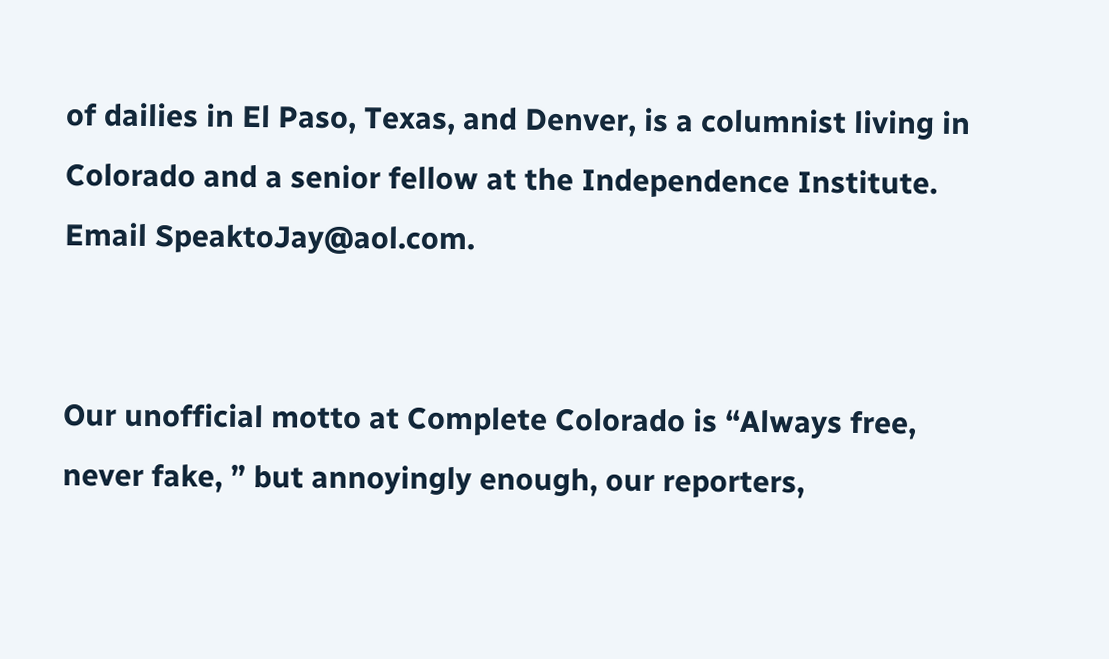of dailies in El Paso, Texas, and Denver, is a columnist living in Colorado and a senior fellow at the Independence Institute.  Email SpeaktoJay@aol.com.


Our unofficial motto at Complete Colorado is “Always free, never fake, ” but annoyingly enough, our reporters,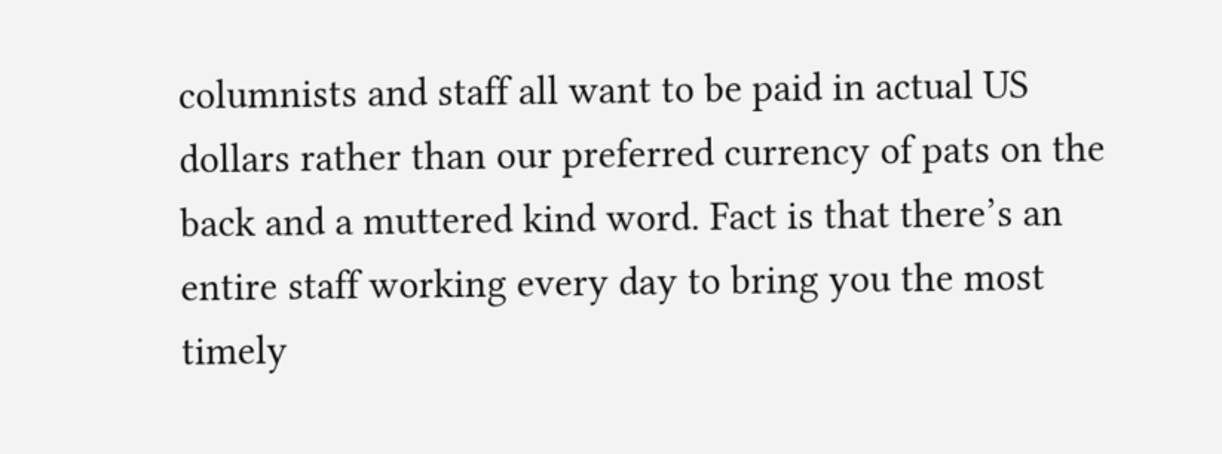columnists and staff all want to be paid in actual US dollars rather than our preferred currency of pats on the back and a muttered kind word. Fact is that there’s an entire staff working every day to bring you the most timely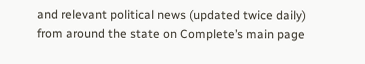and relevant political news (updated twice daily) from around the state on Complete’s main page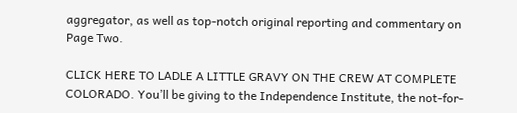aggregator, as well as top-notch original reporting and commentary on Page Two.

CLICK HERE TO LADLE A LITTLE GRAVY ON THE CREW AT COMPLETE COLORADO. You’ll be giving to the Independence Institute, the not-for-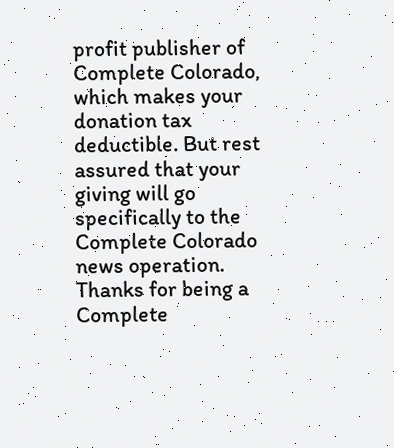profit publisher of Complete Colorado, which makes your donation tax deductible. But rest assured that your giving will go specifically to the Complete Colorado news operation. Thanks for being a Complete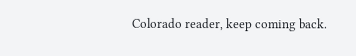Colorado reader, keep coming back.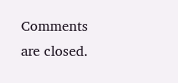Comments are closed.